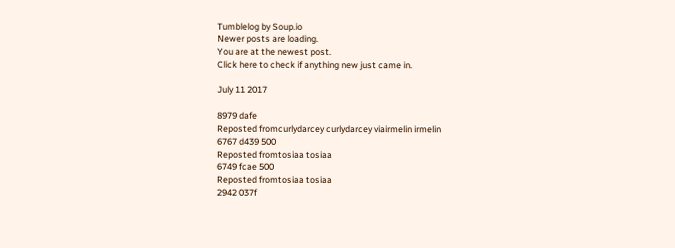Tumblelog by Soup.io
Newer posts are loading.
You are at the newest post.
Click here to check if anything new just came in.

July 11 2017

8979 dafe
Reposted fromcurlydarcey curlydarcey viairmelin irmelin
6767 d439 500
Reposted fromtosiaa tosiaa
6749 fcae 500
Reposted fromtosiaa tosiaa
2942 037f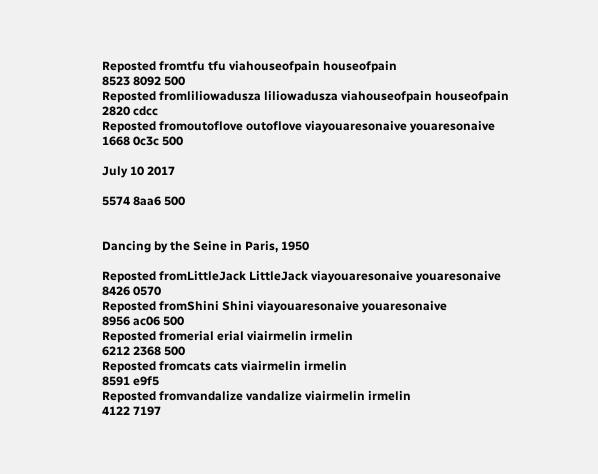Reposted fromtfu tfu viahouseofpain houseofpain
8523 8092 500
Reposted fromliliowadusza liliowadusza viahouseofpain houseofpain
2820 cdcc
Reposted fromoutoflove outoflove viayouaresonaive youaresonaive
1668 0c3c 500

July 10 2017

5574 8aa6 500


Dancing by the Seine in Paris, 1950

Reposted fromLittleJack LittleJack viayouaresonaive youaresonaive
8426 0570
Reposted fromShini Shini viayouaresonaive youaresonaive
8956 ac06 500
Reposted fromerial erial viairmelin irmelin
6212 2368 500
Reposted fromcats cats viairmelin irmelin
8591 e9f5
Reposted fromvandalize vandalize viairmelin irmelin
4122 7197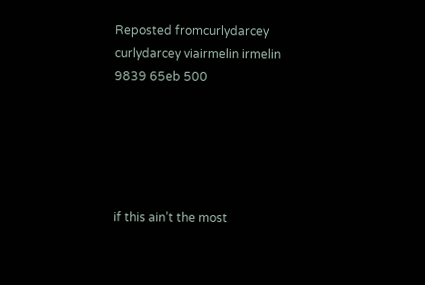Reposted fromcurlydarcey curlydarcey viairmelin irmelin
9839 65eb 500





if this ain’t the most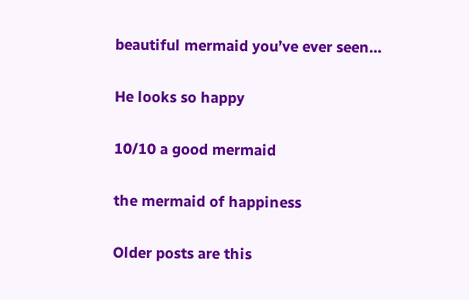beautiful mermaid you’ve ever seen…

He looks so happy

10/10 a good mermaid

the mermaid of happiness

Older posts are this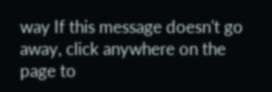way If this message doesn't go away, click anywhere on the page to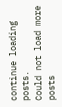continue loading posts.
Could not load more posts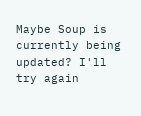Maybe Soup is currently being updated? I'll try again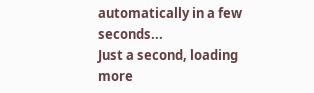automatically in a few seconds...
Just a second, loading more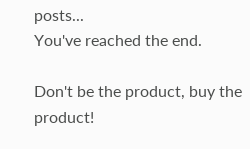posts...
You've reached the end.

Don't be the product, buy the product!